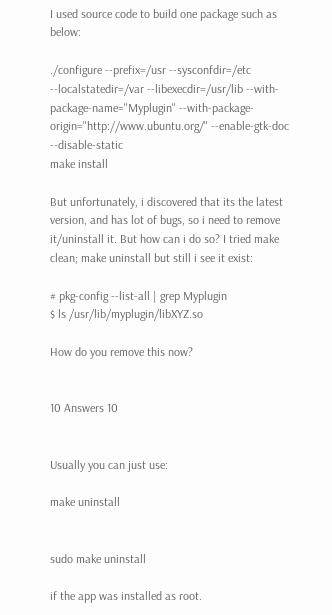I used source code to build one package such as below:

./configure --prefix=/usr --sysconfdir=/etc --localstatedir=/var --libexecdir=/usr/lib --with-package-name="Myplugin" --with-package-origin="http://www.ubuntu.org/" --enable-gtk-doc --disable-static
make install

But unfortunately, i discovered that its the latest version, and has lot of bugs, so i need to remove it/uninstall it. But how can i do so? I tried make clean; make uninstall but still i see it exist:

# pkg-config --list-all | grep Myplugin
$ ls /usr/lib/myplugin/libXYZ.so

How do you remove this now?


10 Answers 10


Usually you can just use:

make uninstall


sudo make uninstall

if the app was installed as root.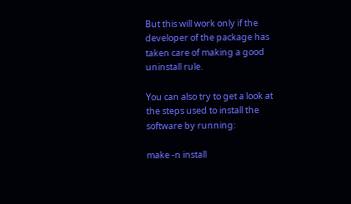But this will work only if the developer of the package has taken care of making a good uninstall rule.

You can also try to get a look at the steps used to install the software by running:

make -n install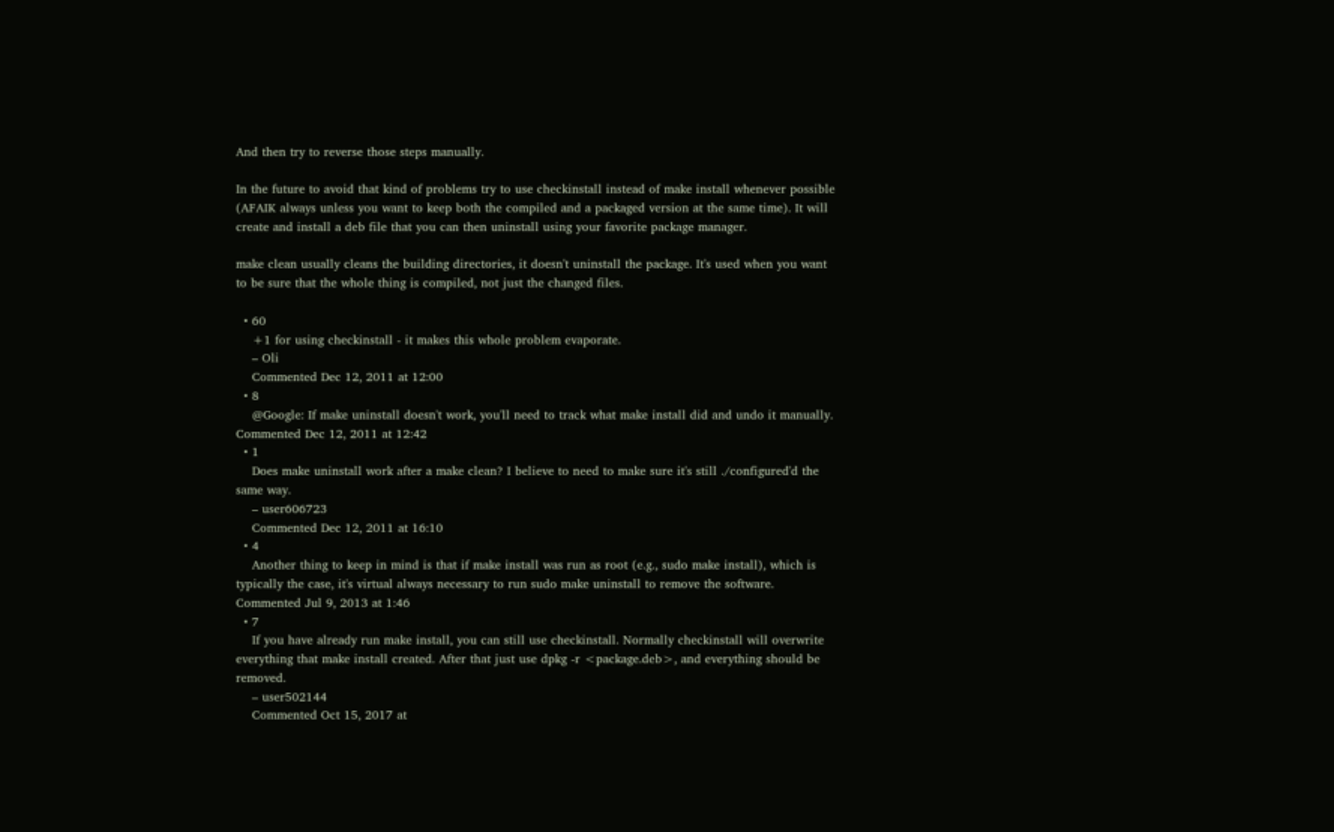And then try to reverse those steps manually.

In the future to avoid that kind of problems try to use checkinstall instead of make install whenever possible (AFAIK always unless you want to keep both the compiled and a packaged version at the same time). It will create and install a deb file that you can then uninstall using your favorite package manager.

make clean usually cleans the building directories, it doesn't uninstall the package. It's used when you want to be sure that the whole thing is compiled, not just the changed files.

  • 60
    +1 for using checkinstall - it makes this whole problem evaporate.
    – Oli
    Commented Dec 12, 2011 at 12:00
  • 8
    @Google: If make uninstall doesn't work, you'll need to track what make install did and undo it manually. Commented Dec 12, 2011 at 12:42
  • 1
    Does make uninstall work after a make clean? I believe to need to make sure it's still ./configured'd the same way.
    – user606723
    Commented Dec 12, 2011 at 16:10
  • 4
    Another thing to keep in mind is that if make install was run as root (e.g., sudo make install), which is typically the case, it's virtual always necessary to run sudo make uninstall to remove the software. Commented Jul 9, 2013 at 1:46
  • 7
    If you have already run make install, you can still use checkinstall. Normally checkinstall will overwrite everything that make install created. After that just use dpkg -r <package.deb>, and everything should be removed.
    – user502144
    Commented Oct 15, 2017 at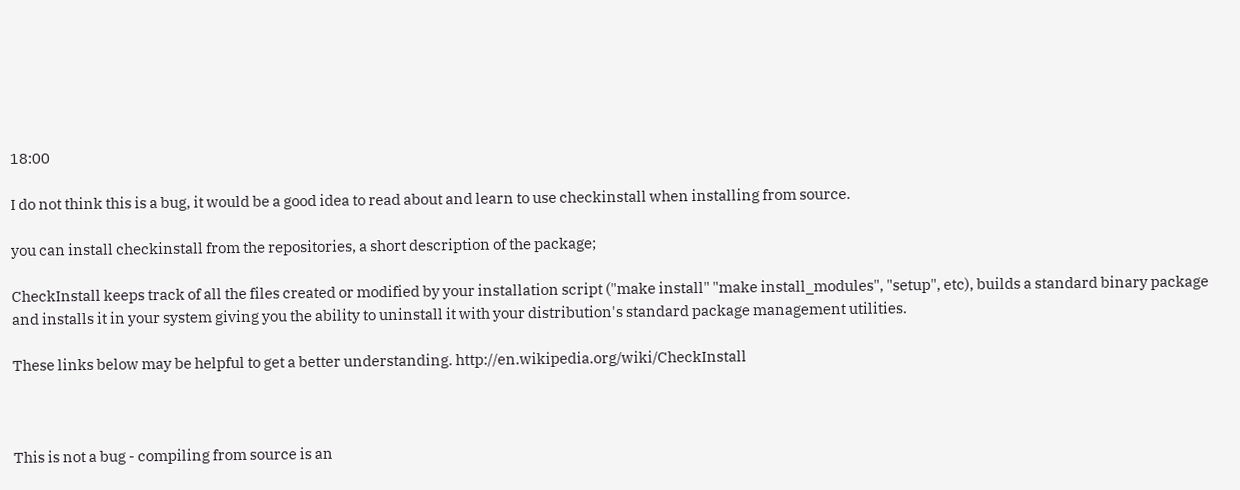18:00

I do not think this is a bug, it would be a good idea to read about and learn to use checkinstall when installing from source.

you can install checkinstall from the repositories, a short description of the package;

CheckInstall keeps track of all the files created or modified by your installation script ("make install" "make install_modules", "setup", etc), builds a standard binary package and installs it in your system giving you the ability to uninstall it with your distribution's standard package management utilities.

These links below may be helpful to get a better understanding. http://en.wikipedia.org/wiki/CheckInstall



This is not a bug - compiling from source is an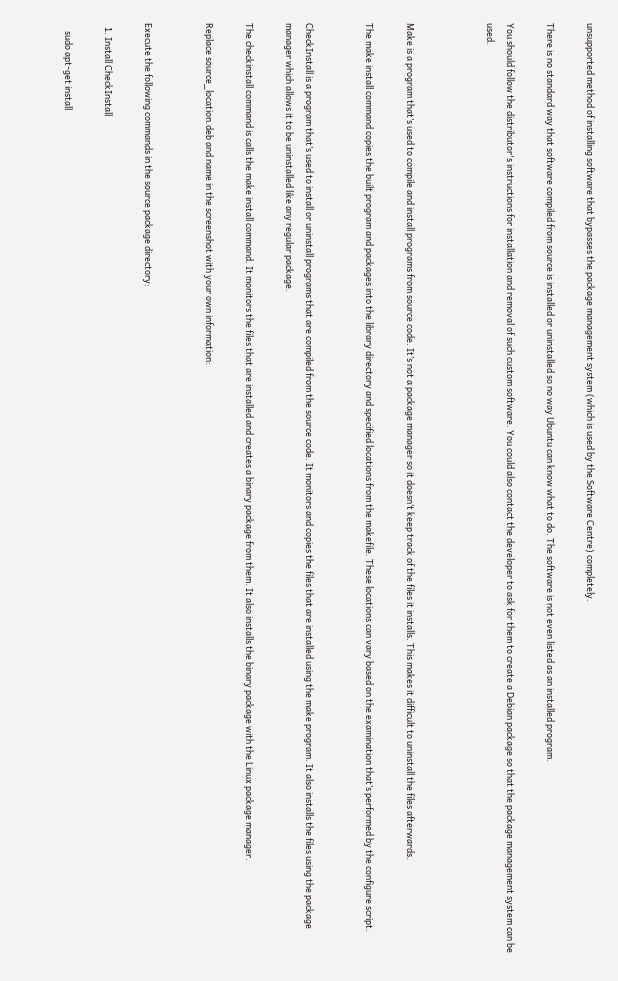unsupported method of installing software that bypasses the package management system (which is used by the Software Centre) completely.

There is no standard way that software compiled from source is installed or uninstalled so no way Ubuntu can know what to do. The software is not even listed as an installed program.

You should follow the distributor's instructions for installation and removal of such custom software. You could also contact the developer to ask for them to create a Debian package so that the package management system can be used.



Make is a program that’s used to compile and install programs from source code. It’s not a package manager so it doesn’t keep track of the files it installs. This makes it difficult to uninstall the files afterwards.

The make install command copies the built program and packages into the library directory and specified locations from the makefile. These locations can vary based on the examination that’s performed by the configure script.


CheckInstall is a program that’s used to install or uninstall programs that are compiled from the source code. It monitors and copies the files that are installed using the make program. It also installs the files using the package manager which allows it to be uninstalled like any regular package.

The checkinstall command is calls the make install command. It monitors the files that are installed and creates a binary package from them. It also installs the binary package with the Linux package manager.

Replace source_location.deb and name in the screenshot with your own information:


Execute the following commands in the source package directory:

  1. Install CheckInstall

    sudo apt-get install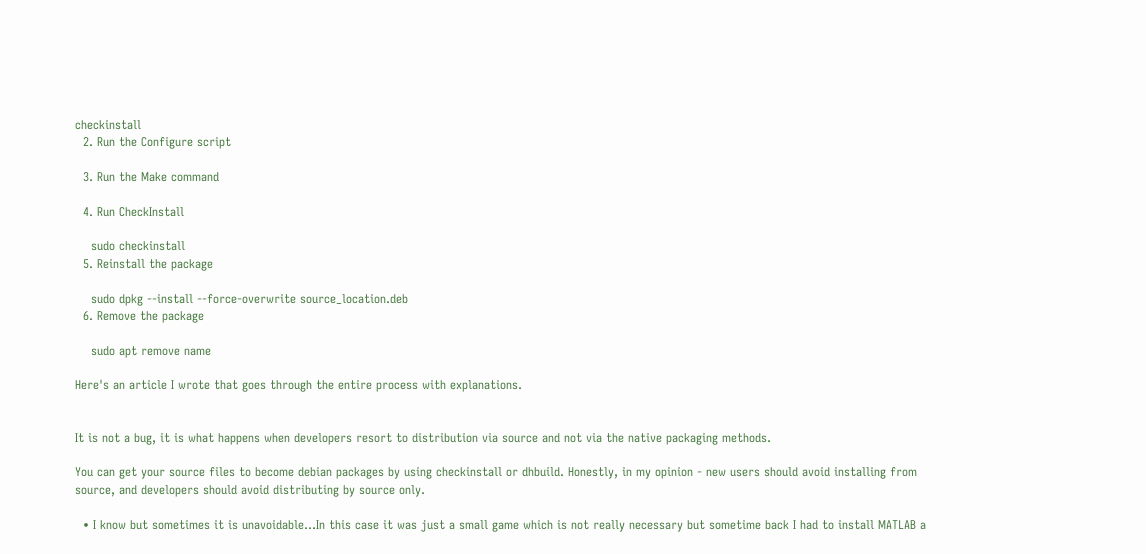checkinstall
  2. Run the Configure script

  3. Run the Make command

  4. Run CheckInstall

    sudo checkinstall
  5. Reinstall the package

    sudo dpkg --install --force-overwrite source_location.deb
  6. Remove the package

    sudo apt remove name

Here's an article I wrote that goes through the entire process with explanations.


It is not a bug, it is what happens when developers resort to distribution via source and not via the native packaging methods.

You can get your source files to become debian packages by using checkinstall or dhbuild. Honestly, in my opinion - new users should avoid installing from source, and developers should avoid distributing by source only.

  • I know but sometimes it is unavoidable...In this case it was just a small game which is not really necessary but sometime back I had to install MATLAB a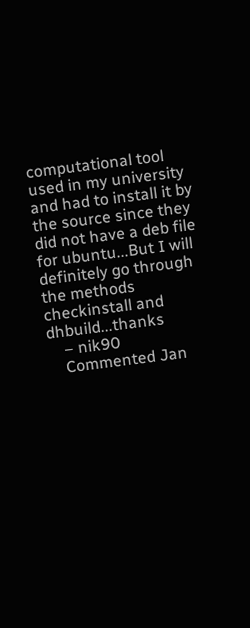computational tool used in my university and had to install it by the source since they did not have a deb file for ubuntu...But I will definitely go through the methods checkinstall and dhbuild...thanks
    – nik90
    Commented Jan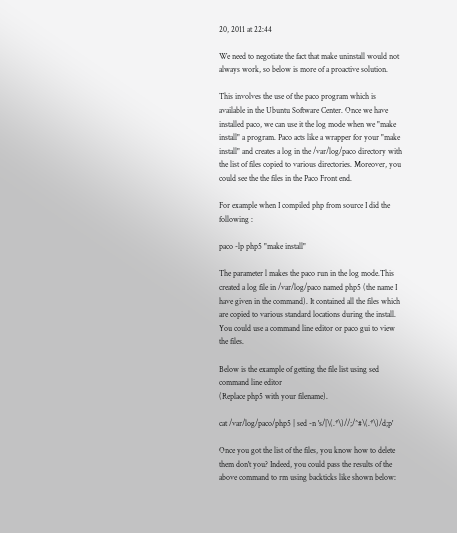20, 2011 at 22:44

We need to negotiate the fact that make uninstall would not always work, so below is more of a proactive solution.

This involves the use of the paco program which is available in the Ubuntu Software Center. Once we have installed paco, we can use it the log mode when we "make install" a program. Paco acts like a wrapper for your "make install" and creates a log in the /var/log/paco directory with the list of files copied to various directories. Moreover, you could see the the files in the Paco Front end.

For example when I compiled php from source I did the following :

paco -lp php5 "make install"

The parameter l makes the paco run in the log mode.This created a log file in /var/log/paco named php5 (the name I have given in the command). It contained all the files which are copied to various standard locations during the install. You could use a command line editor or paco gui to view the files.

Below is the example of getting the file list using sed command line editor
(Replace php5 with your filename).

cat /var/log/paco/php5 | sed -n 's/|\(.*\)//;/^#\(.*\)/d;p'

Once you got the list of the files, you know how to delete them don't you? Indeed, you could pass the results of the above command to rm using backticks like shown below: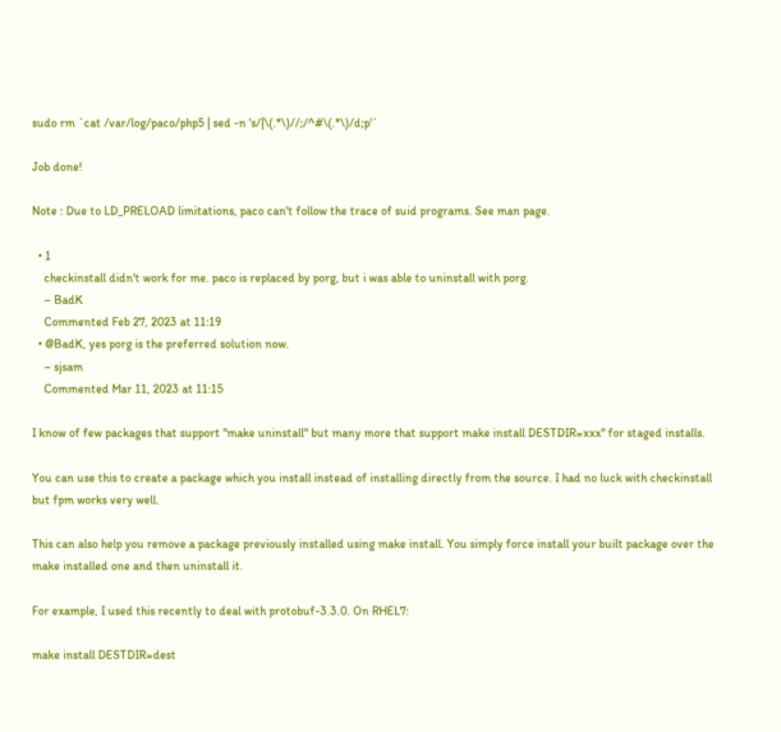sudo rm `cat /var/log/paco/php5 | sed -n 's/|\(.*\)//;/^#\(.*\)/d;p'`

Job done!

Note : Due to LD_PRELOAD limitations, paco can't follow the trace of suid programs. See man page.

  • 1
    checkinstall didn't work for me. paco is replaced by porg, but i was able to uninstall with porg.
    – BadK
    Commented Feb 27, 2023 at 11:19
  • @BadK, yes porg is the preferred solution now.
    – sjsam
    Commented Mar 11, 2023 at 11:15

I know of few packages that support "make uninstall" but many more that support make install DESTDIR=xxx" for staged installs.

You can use this to create a package which you install instead of installing directly from the source. I had no luck with checkinstall but fpm works very well.

This can also help you remove a package previously installed using make install. You simply force install your built package over the make installed one and then uninstall it.

For example, I used this recently to deal with protobuf-3.3.0. On RHEL7:

make install DESTDIR=dest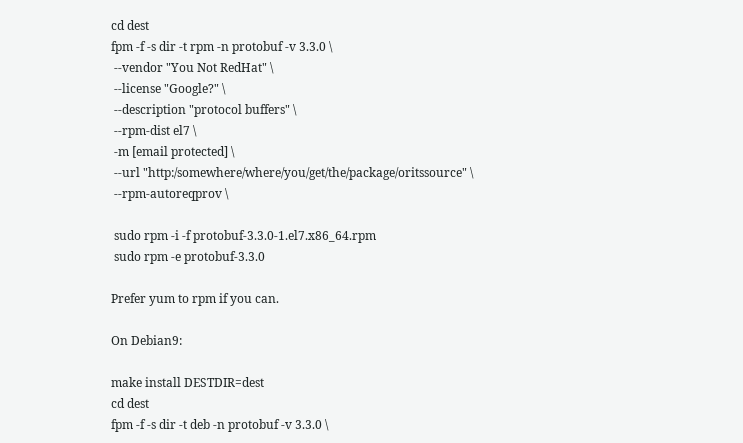cd dest
fpm -f -s dir -t rpm -n protobuf -v 3.3.0 \
 --vendor "You Not RedHat" \
 --license "Google?" \
 --description "protocol buffers" \
 --rpm-dist el7 \
 -m [email protected] \
 --url "http:/somewhere/where/you/get/the/package/oritssource" \
 --rpm-autoreqprov \

 sudo rpm -i -f protobuf-3.3.0-1.el7.x86_64.rpm
 sudo rpm -e protobuf-3.3.0

Prefer yum to rpm if you can.

On Debian9:

make install DESTDIR=dest
cd dest
fpm -f -s dir -t deb -n protobuf -v 3.3.0 \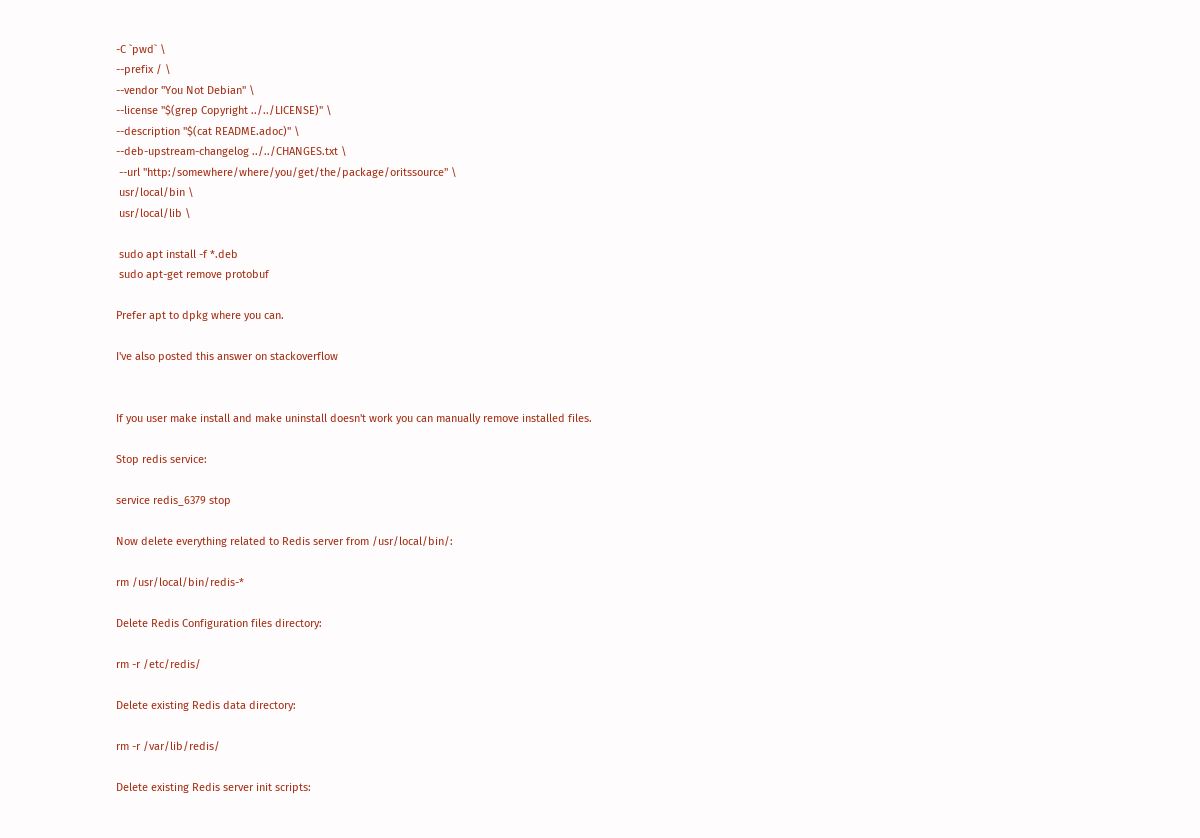-C `pwd` \
--prefix / \
--vendor "You Not Debian" \
--license "$(grep Copyright ../../LICENSE)" \
--description "$(cat README.adoc)" \
--deb-upstream-changelog ../../CHANGES.txt \
 --url "http:/somewhere/where/you/get/the/package/oritssource" \
 usr/local/bin \
 usr/local/lib \

 sudo apt install -f *.deb
 sudo apt-get remove protobuf

Prefer apt to dpkg where you can.

I've also posted this answer on stackoverflow


If you user make install and make uninstall doesn't work you can manually remove installed files.

Stop redis service:

service redis_6379 stop

Now delete everything related to Redis server from /usr/local/bin/:

rm /usr/local/bin/redis-*

Delete Redis Configuration files directory:

rm -r /etc/redis/

Delete existing Redis data directory:

rm -r /var/lib/redis/

Delete existing Redis server init scripts: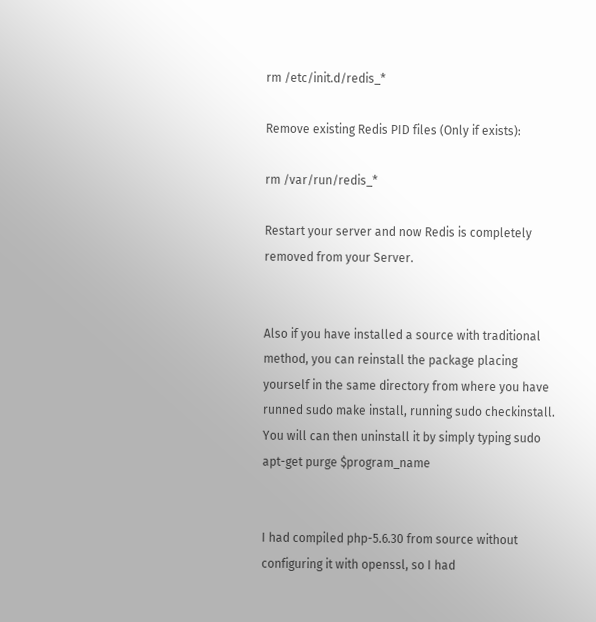rm /etc/init.d/redis_*

Remove existing Redis PID files (Only if exists):

rm /var/run/redis_*

Restart your server and now Redis is completely removed from your Server.


Also if you have installed a source with traditional method, you can reinstall the package placing yourself in the same directory from where you have runned sudo make install, running sudo checkinstall. You will can then uninstall it by simply typing sudo apt-get purge $program_name


I had compiled php-5.6.30 from source without configuring it with openssl, so I had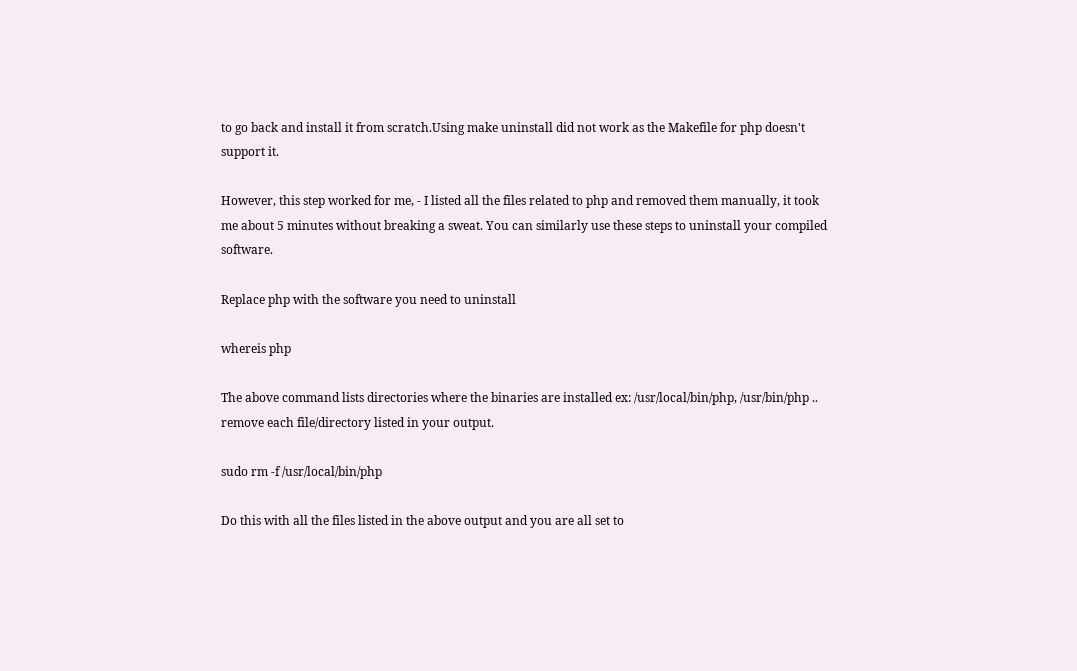to go back and install it from scratch.Using make uninstall did not work as the Makefile for php doesn't support it.

However, this step worked for me, - I listed all the files related to php and removed them manually, it took me about 5 minutes without breaking a sweat. You can similarly use these steps to uninstall your compiled software.

Replace php with the software you need to uninstall

whereis php

The above command lists directories where the binaries are installed ex: /usr/local/bin/php, /usr/bin/php .. remove each file/directory listed in your output.

sudo rm -f /usr/local/bin/php

Do this with all the files listed in the above output and you are all set to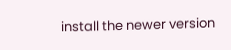install the newer version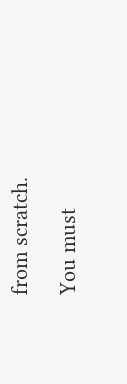from scratch.

You must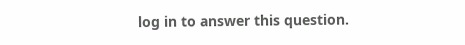log in to answer this question.